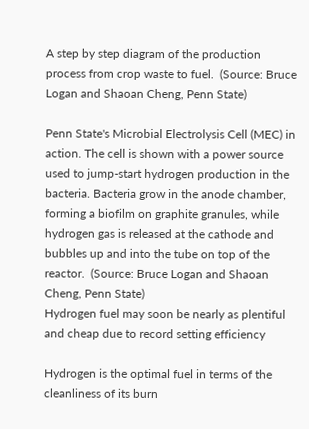A step by step diagram of the production process from crop waste to fuel.  (Source: Bruce Logan and Shaoan Cheng, Penn State)

Penn State's Microbial Electrolysis Cell (MEC) in action. The cell is shown with a power source used to jump-start hydrogen production in the bacteria. Bacteria grow in the anode chamber, forming a biofilm on graphite granules, while hydrogen gas is released at the cathode and bubbles up and into the tube on top of the reactor.  (Source: Bruce Logan and Shaoan Cheng, Penn State)
Hydrogen fuel may soon be nearly as plentiful and cheap due to record setting efficiency

Hydrogen is the optimal fuel in terms of the cleanliness of its burn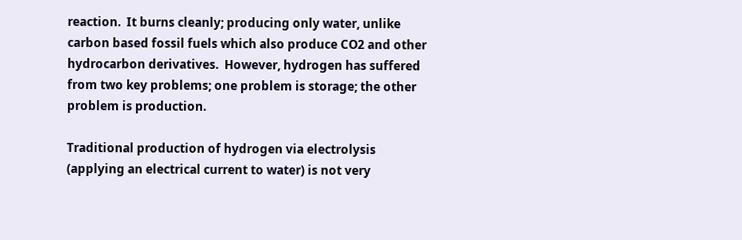reaction.  It burns cleanly; producing only water, unlike carbon based fossil fuels which also produce CO2 and other hydrocarbon derivatives.  However, hydrogen has suffered from two key problems; one problem is storage; the other problem is production.

Traditional production of hydrogen via electrolysis (applying an electrical current to water) is not very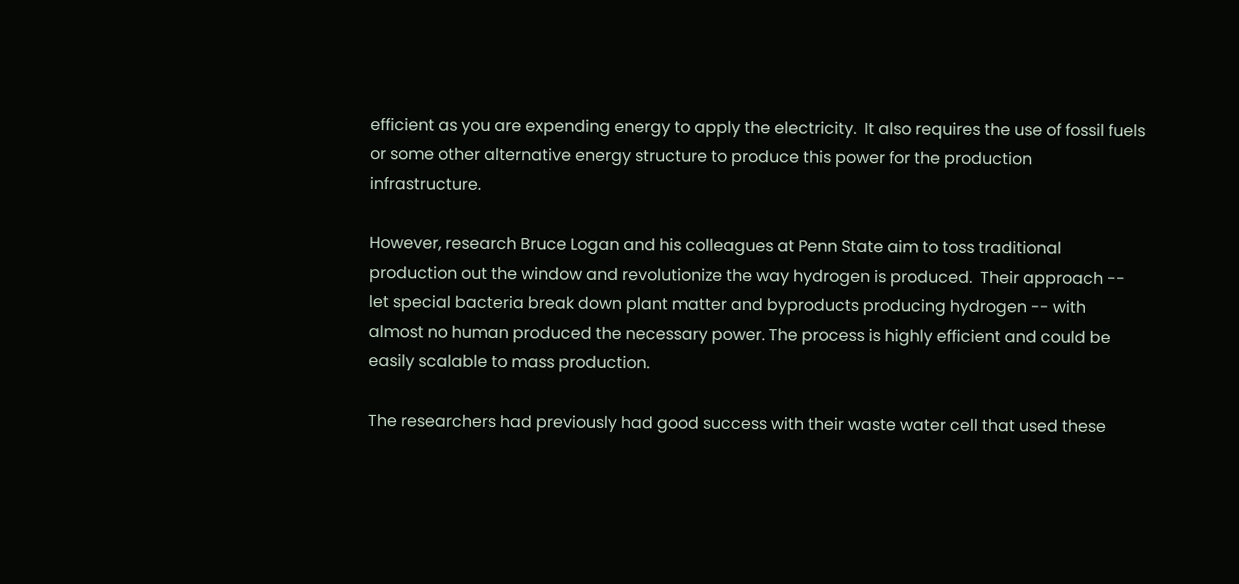efficient as you are expending energy to apply the electricity.  It also requires the use of fossil fuels or some other alternative energy structure to produce this power for the production infrastructure.

However, research Bruce Logan and his colleagues at Penn State aim to toss traditional production out the window and revolutionize the way hydrogen is produced.  Their approach -- let special bacteria break down plant matter and byproducts producing hydrogen -- with almost no human produced the necessary power. The process is highly efficient and could be easily scalable to mass production.

The researchers had previously had good success with their waste water cell that used these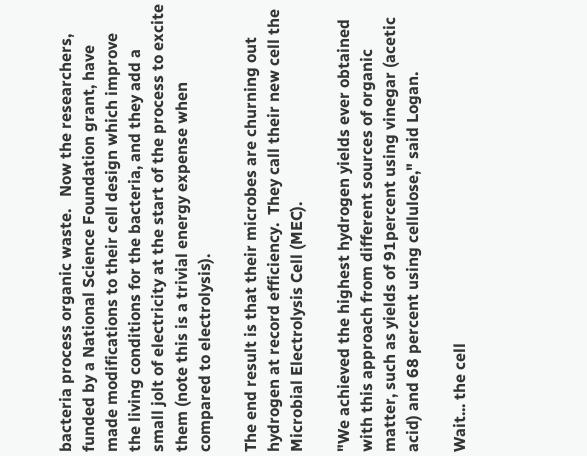bacteria process organic waste.   Now the researchers, funded by a National Science Foundation grant, have made modifications to their cell design which improve the living conditions for the bacteria, and they add a small jolt of electricity at the start of the process to excite them (note this is a trivial energy expense when compared to electrolysis).

The end result is that their microbes are churning out hydrogen at record efficiency.  They call their new cell the Microbial Electrolysis Cell (MEC).

"We achieved the highest hydrogen yields ever obtained with this approach from different sources of organic matter, such as yields of 91percent using vinegar (acetic acid) and 68 percent using cellulose," said Logan.

Wait... the cell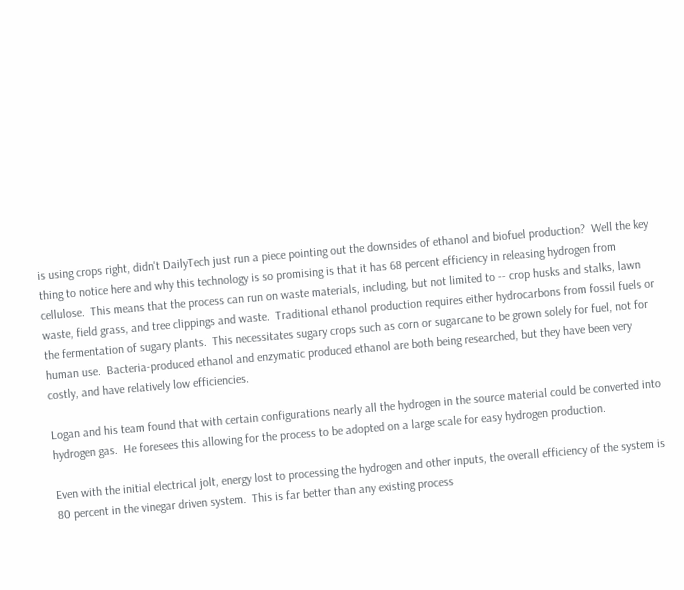is using crops right, didn't DailyTech just run a piece pointing out the downsides of ethanol and biofuel production?  Well the key thing to notice here and why this technology is so promising is that it has 68 percent efficiency in releasing hydrogen from cellulose.  This means that the process can run on waste materials, including, but not limited to -- crop husks and stalks, lawn waste, field grass, and tree clippings and waste.  Traditional ethanol production requires either hydrocarbons from fossil fuels or the fermentation of sugary plants.  This necessitates sugary crops such as corn or sugarcane to be grown solely for fuel, not for human use.  Bacteria-produced ethanol and enzymatic produced ethanol are both being researched, but they have been very costly, and have relatively low efficiencies.

Logan and his team found that with certain configurations nearly all the hydrogen in the source material could be converted into hydrogen gas.  He foresees this allowing for the process to be adopted on a large scale for easy hydrogen production.

Even with the initial electrical jolt, energy lost to processing the hydrogen and other inputs, the overall efficiency of the system is 80 percent in the vinegar driven system.  This is far better than any existing process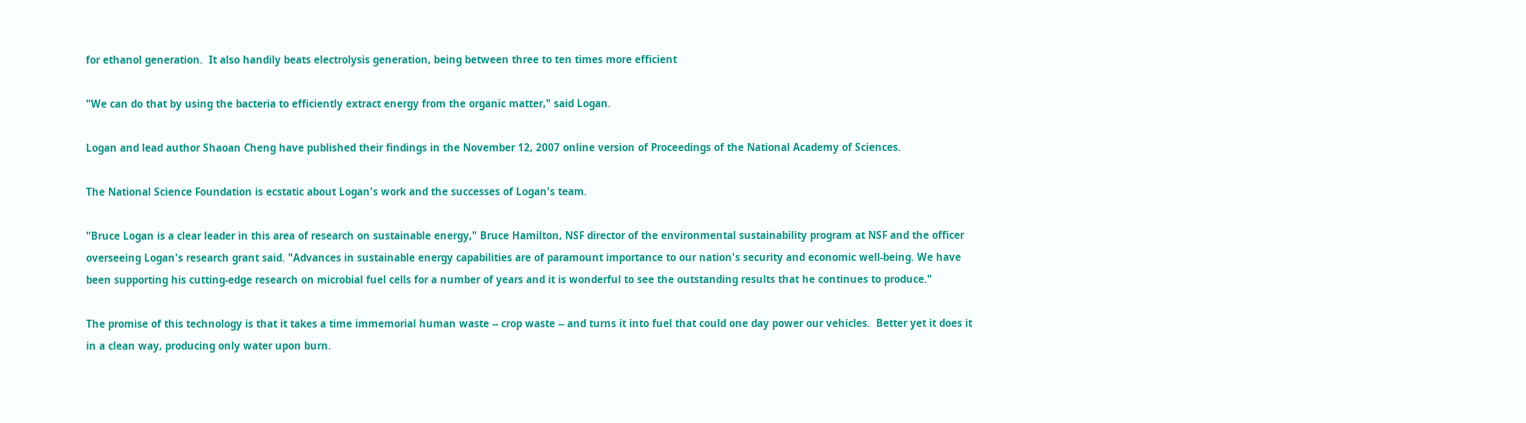for ethanol generation.  It also handily beats electrolysis generation, being between three to ten times more efficient

"We can do that by using the bacteria to efficiently extract energy from the organic matter," said Logan.

Logan and lead author Shaoan Cheng have published their findings in the November 12, 2007 online version of Proceedings of the National Academy of Sciences.

The National Science Foundation is ecstatic about Logan's work and the successes of Logan's team.

"Bruce Logan is a clear leader in this area of research on sustainable energy," Bruce Hamilton, NSF director of the environmental sustainability program at NSF and the officer overseeing Logan's research grant said. "Advances in sustainable energy capabilities are of paramount importance to our nation's security and economic well-being. We have been supporting his cutting-edge research on microbial fuel cells for a number of years and it is wonderful to see the outstanding results that he continues to produce."

The promise of this technology is that it takes a time immemorial human waste -- crop waste -- and turns it into fuel that could one day power our vehicles.  Better yet it does it in a clean way, producing only water upon burn.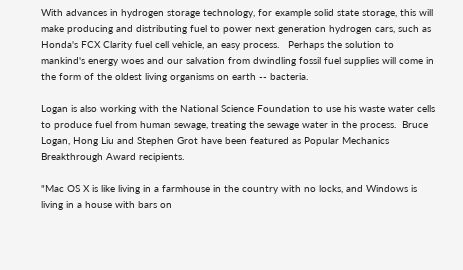With advances in hydrogen storage technology, for example solid state storage, this will make producing and distributing fuel to power next generation hydrogen cars, such as Honda's FCX Clarity fuel cell vehicle, an easy process.   Perhaps the solution to mankind's energy woes and our salvation from dwindling fossil fuel supplies will come in the form of the oldest living organisms on earth -- bacteria.

Logan is also working with the National Science Foundation to use his waste water cells to produce fuel from human sewage, treating the sewage water in the process.  Bruce Logan, Hong Liu and Stephen Grot have been featured as Popular Mechanics Breakthrough Award recipients.

"Mac OS X is like living in a farmhouse in the country with no locks, and Windows is living in a house with bars on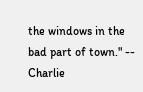the windows in the bad part of town." -- Charlie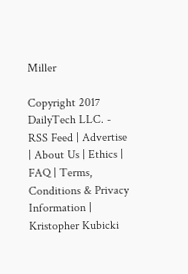Miller

Copyright 2017 DailyTech LLC. - RSS Feed | Advertise | About Us | Ethics | FAQ | Terms, Conditions & Privacy Information | Kristopher Kubicki